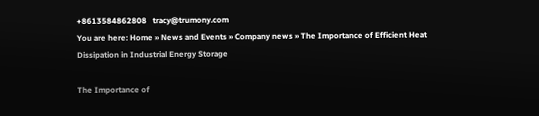+8613584862808   tracy@trumony.com
You are here: Home » News and Events » Company news » The Importance of Efficient Heat Dissipation in Industrial Energy Storage

The Importance of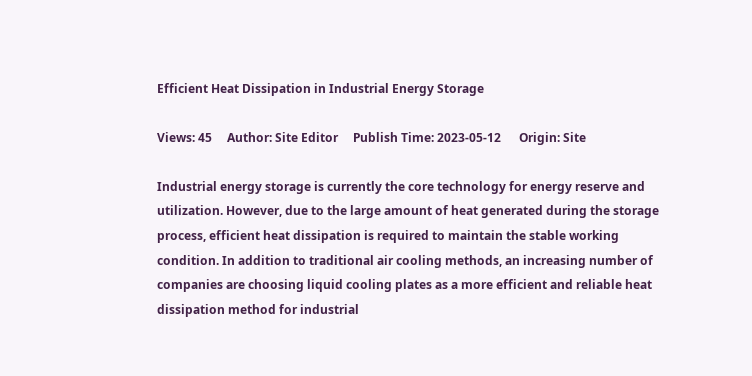Efficient Heat Dissipation in Industrial Energy Storage

Views: 45     Author: Site Editor     Publish Time: 2023-05-12      Origin: Site

Industrial energy storage is currently the core technology for energy reserve and utilization. However, due to the large amount of heat generated during the storage process, efficient heat dissipation is required to maintain the stable working condition. In addition to traditional air cooling methods, an increasing number of companies are choosing liquid cooling plates as a more efficient and reliable heat dissipation method for industrial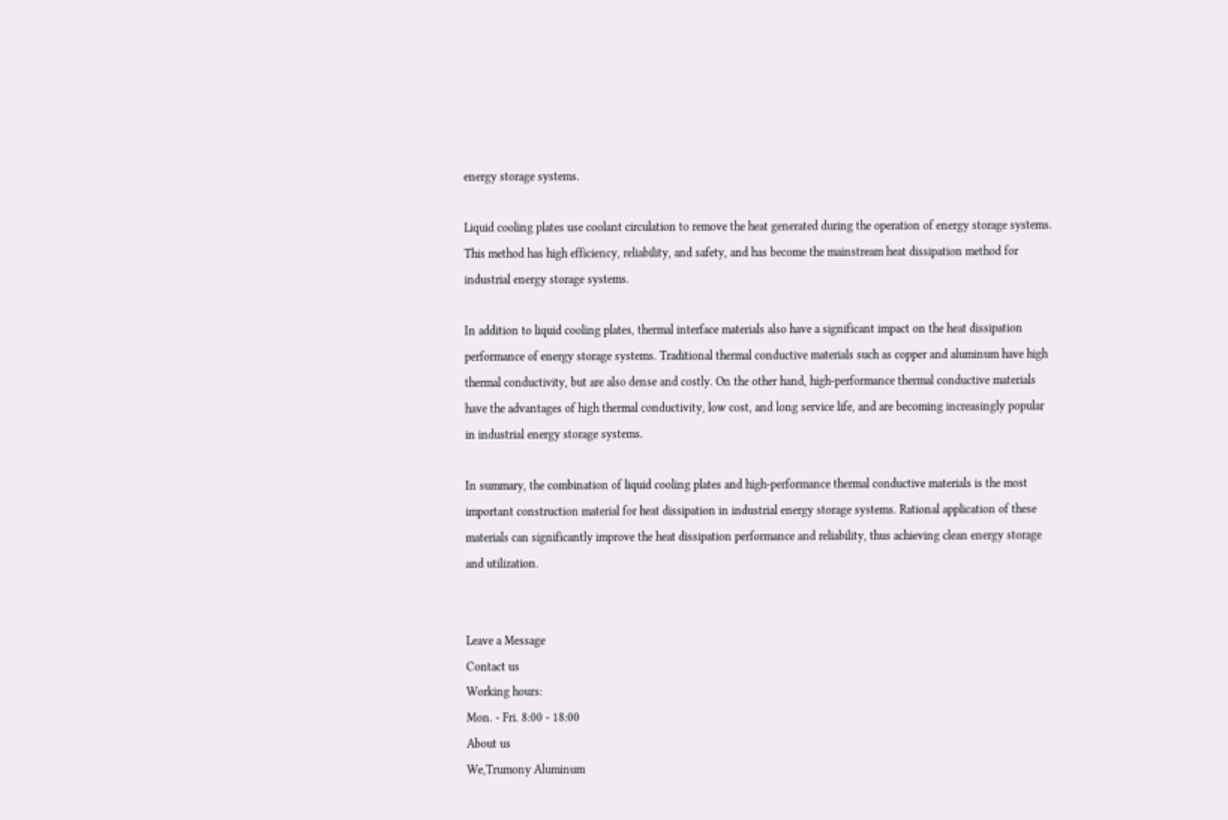energy storage systems.

Liquid cooling plates use coolant circulation to remove the heat generated during the operation of energy storage systems. This method has high efficiency, reliability, and safety, and has become the mainstream heat dissipation method for industrial energy storage systems.

In addition to liquid cooling plates, thermal interface materials also have a significant impact on the heat dissipation performance of energy storage systems. Traditional thermal conductive materials such as copper and aluminum have high thermal conductivity, but are also dense and costly. On the other hand, high-performance thermal conductive materials have the advantages of high thermal conductivity, low cost, and long service life, and are becoming increasingly popular in industrial energy storage systems.

In summary, the combination of liquid cooling plates and high-performance thermal conductive materials is the most important construction material for heat dissipation in industrial energy storage systems. Rational application of these materials can significantly improve the heat dissipation performance and reliability, thus achieving clean energy storage and utilization.


Leave a Message
Contact us
Working hours:
Mon. - Fri. 8:00 - 18:00
About us
We,Trumony Aluminum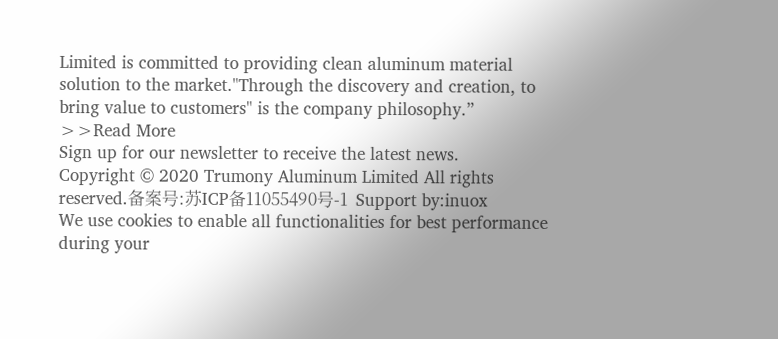Limited is committed to providing clean aluminum material solution to the market."Through the discovery and creation, to bring value to customers" is the company philosophy.”
>>Read More
Sign up for our newsletter to receive the latest news.
Copyright © 2020 Trumony Aluminum Limited All rights reserved.备案号:苏ICP备11055490号-1  Support by:inuox
We use cookies to enable all functionalities for best performance during your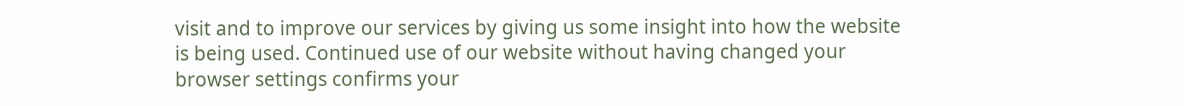visit and to improve our services by giving us some insight into how the website is being used. Continued use of our website without having changed your browser settings confirms your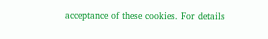acceptance of these cookies. For details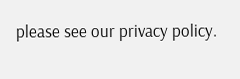please see our privacy policy.